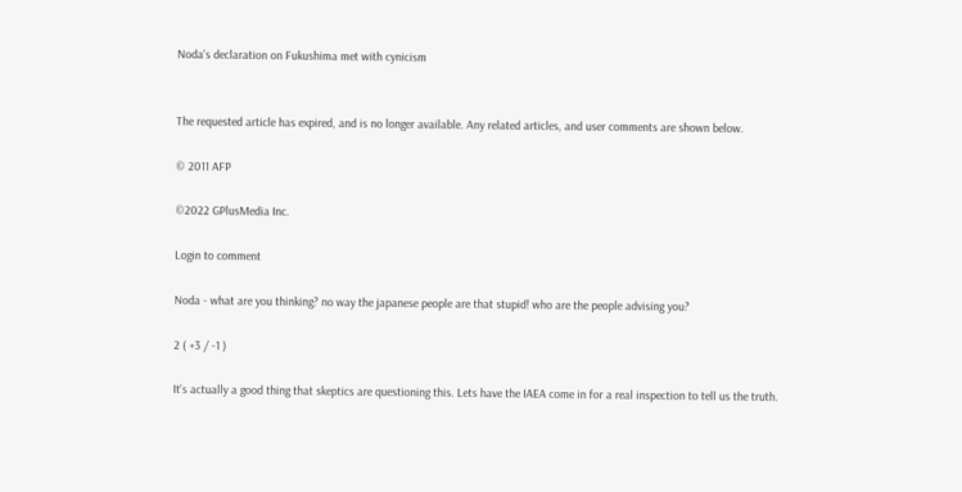Noda's declaration on Fukushima met with cynicism


The requested article has expired, and is no longer available. Any related articles, and user comments are shown below.

© 2011 AFP

©2022 GPlusMedia Inc.

Login to comment

Noda - what are you thinking? no way the japanese people are that stupid! who are the people advising you?

2 ( +3 / -1 )

It's actually a good thing that skeptics are questioning this. Lets have the IAEA come in for a real inspection to tell us the truth.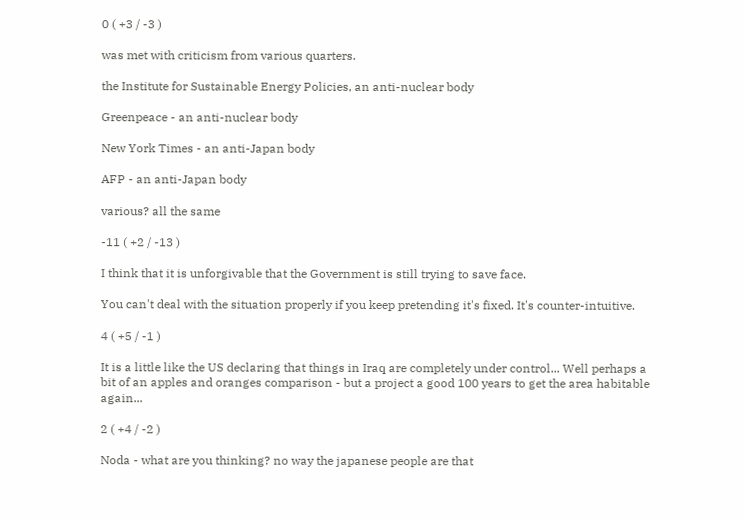0 ( +3 / -3 )

was met with criticism from various quarters.

the Institute for Sustainable Energy Policies, an anti-nuclear body

Greenpeace - an anti-nuclear body

New York Times - an anti-Japan body

AFP - an anti-Japan body

various? all the same

-11 ( +2 / -13 )

I think that it is unforgivable that the Government is still trying to save face.

You can't deal with the situation properly if you keep pretending it's fixed. It's counter-intuitive.

4 ( +5 / -1 )

It is a little like the US declaring that things in Iraq are completely under control... Well perhaps a bit of an apples and oranges comparison - but a project a good 100 years to get the area habitable again...

2 ( +4 / -2 )

Noda - what are you thinking? no way the japanese people are that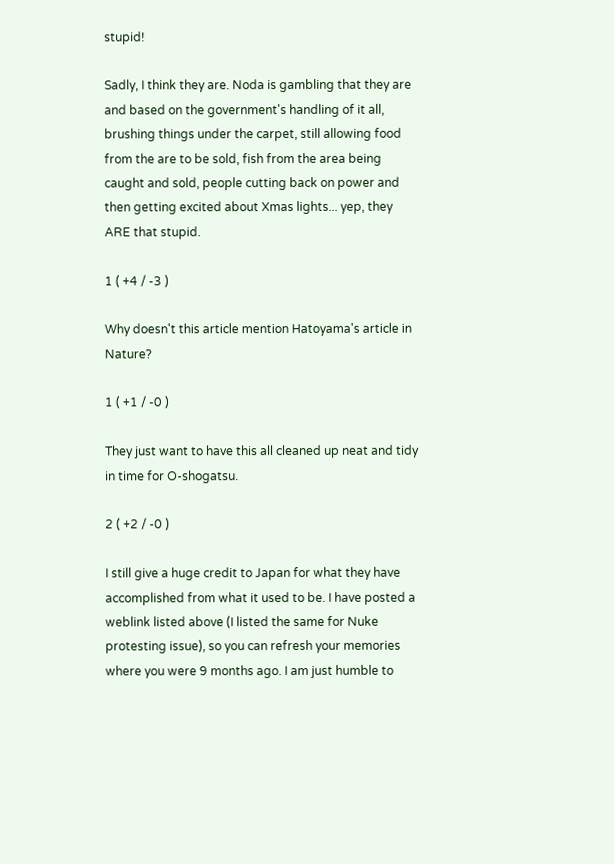stupid!

Sadly, I think they are. Noda is gambling that they are and based on the government's handling of it all, brushing things under the carpet, still allowing food from the are to be sold, fish from the area being caught and sold, people cutting back on power and then getting excited about Xmas lights... yep, they ARE that stupid.

1 ( +4 / -3 )

Why doesn't this article mention Hatoyama's article in Nature?

1 ( +1 / -0 )

They just want to have this all cleaned up neat and tidy in time for O-shogatsu.

2 ( +2 / -0 )

I still give a huge credit to Japan for what they have accomplished from what it used to be. I have posted a weblink listed above (I listed the same for Nuke protesting issue), so you can refresh your memories where you were 9 months ago. I am just humble to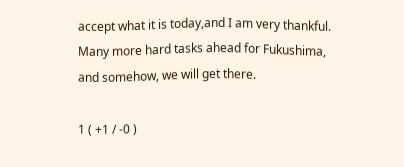accept what it is today,and I am very thankful. Many more hard tasks ahead for Fukushima, and somehow, we will get there.

1 ( +1 / -0 )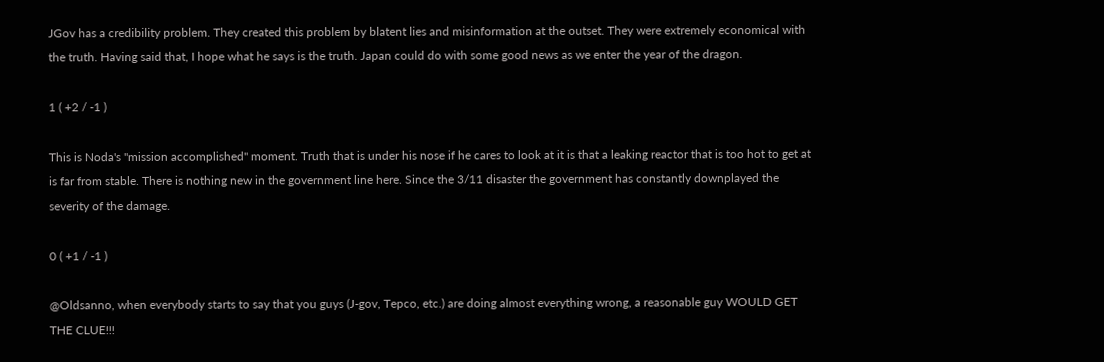JGov has a credibility problem. They created this problem by blatent lies and misinformation at the outset. They were extremely economical with the truth. Having said that, I hope what he says is the truth. Japan could do with some good news as we enter the year of the dragon.

1 ( +2 / -1 )

This is Noda's "mission accomplished" moment. Truth that is under his nose if he cares to look at it is that a leaking reactor that is too hot to get at is far from stable. There is nothing new in the government line here. Since the 3/11 disaster the government has constantly downplayed the severity of the damage.

0 ( +1 / -1 )

@Oldsanno, when everybody starts to say that you guys (J-gov, Tepco, etc.) are doing almost everything wrong, a reasonable guy WOULD GET THE CLUE!!!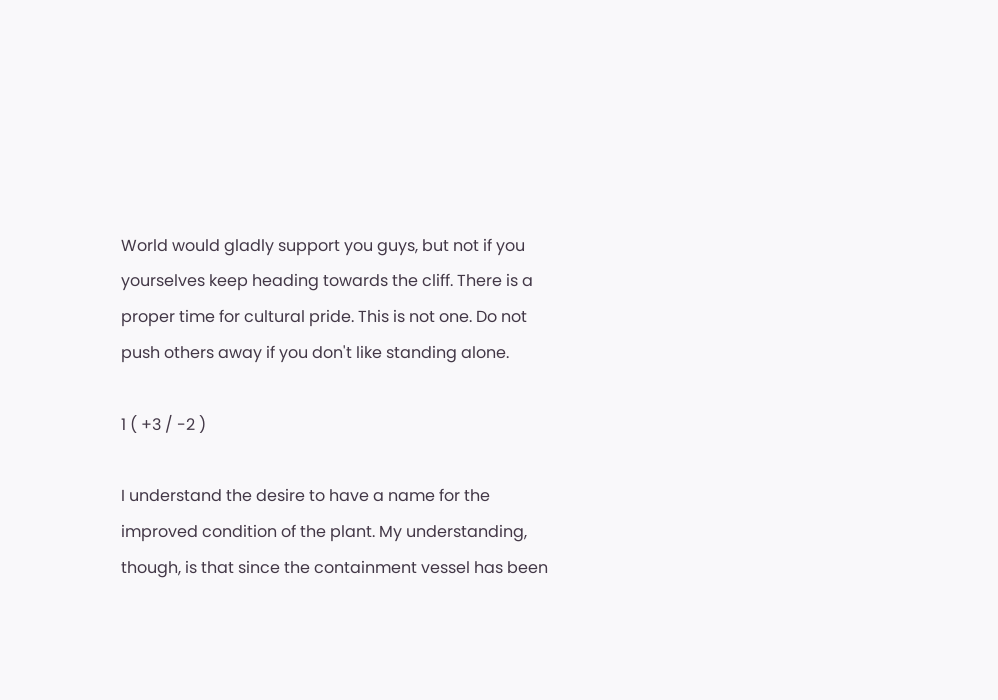World would gladly support you guys, but not if you yourselves keep heading towards the cliff. There is a proper time for cultural pride. This is not one. Do not push others away if you don't like standing alone.

1 ( +3 / -2 )

I understand the desire to have a name for the improved condition of the plant. My understanding, though, is that since the containment vessel has been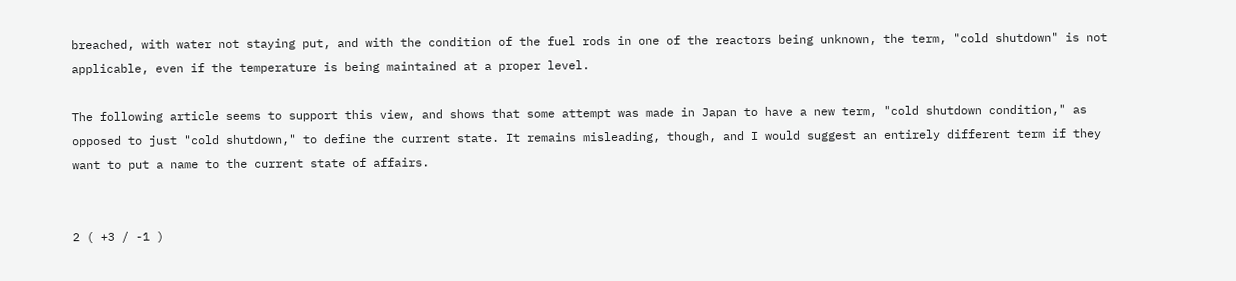breached, with water not staying put, and with the condition of the fuel rods in one of the reactors being unknown, the term, "cold shutdown" is not applicable, even if the temperature is being maintained at a proper level.

The following article seems to support this view, and shows that some attempt was made in Japan to have a new term, "cold shutdown condition," as opposed to just "cold shutdown," to define the current state. It remains misleading, though, and I would suggest an entirely different term if they want to put a name to the current state of affairs.


2 ( +3 / -1 )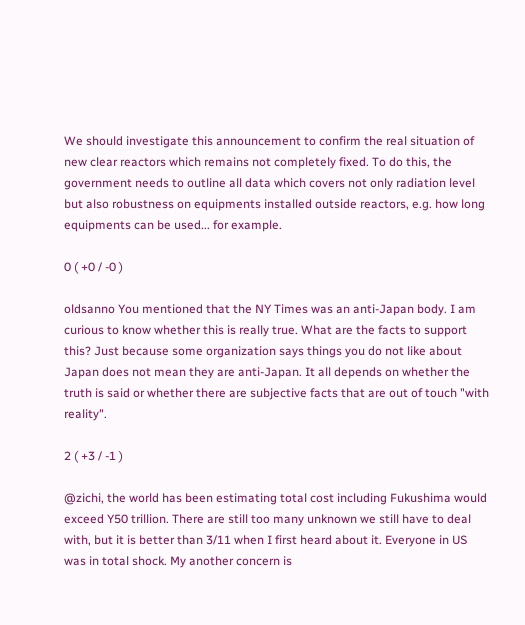We should investigate this announcement to confirm the real situation of new clear reactors which remains not completely fixed. To do this, the government needs to outline all data which covers not only radiation level but also robustness on equipments installed outside reactors, e.g. how long equipments can be used... for example.

0 ( +0 / -0 )

oldsanno You mentioned that the NY Times was an anti-Japan body. I am curious to know whether this is really true. What are the facts to support this? Just because some organization says things you do not like about Japan does not mean they are anti-Japan. It all depends on whether the truth is said or whether there are subjective facts that are out of touch "with reality".

2 ( +3 / -1 )

@zichi, the world has been estimating total cost including Fukushima would exceed Y50 trillion. There are still too many unknown we still have to deal with, but it is better than 3/11 when I first heard about it. Everyone in US was in total shock. My another concern is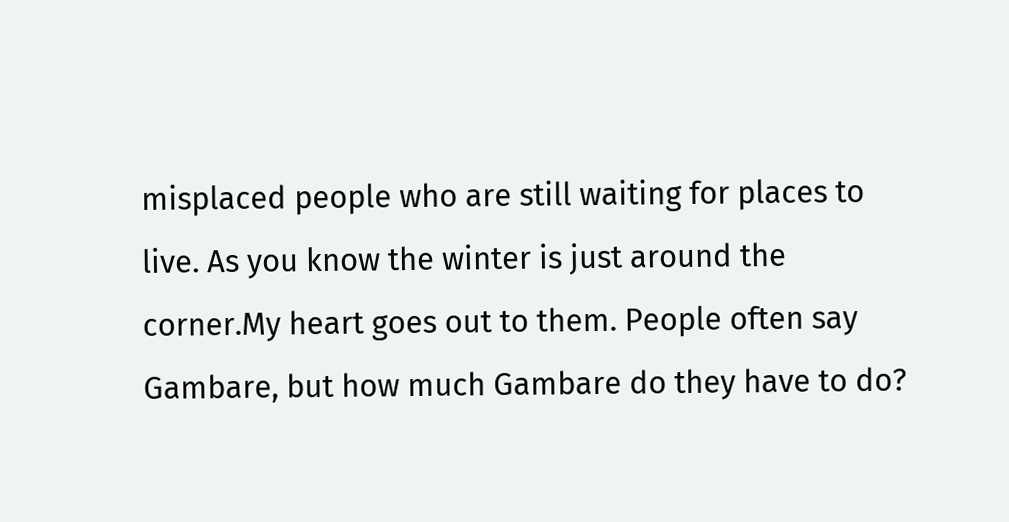misplaced people who are still waiting for places to live. As you know the winter is just around the corner.My heart goes out to them. People often say Gambare, but how much Gambare do they have to do?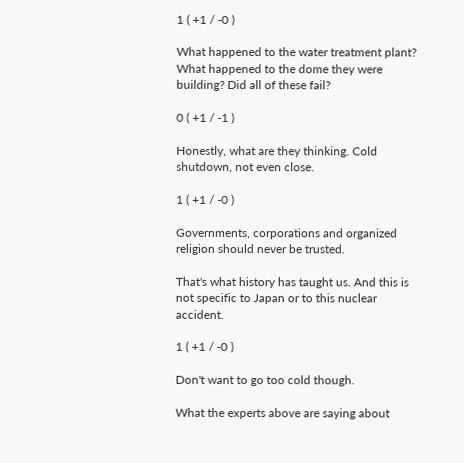1 ( +1 / -0 )

What happened to the water treatment plant? What happened to the dome they were building? Did all of these fail?

0 ( +1 / -1 )

Honestly, what are they thinking. Cold shutdown, not even close.

1 ( +1 / -0 )

Governments, corporations and organized religion should never be trusted.

That's what history has taught us. And this is not specific to Japan or to this nuclear accident.

1 ( +1 / -0 )

Don't want to go too cold though.

What the experts above are saying about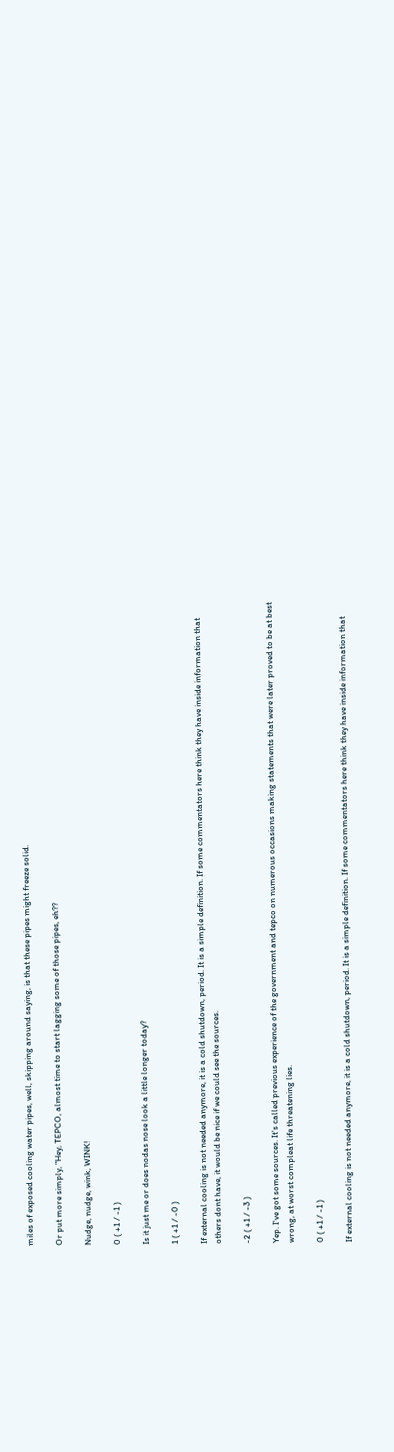miles of exposed cooling water pipes, well, skipping around saying, is that these pipes might freeze solid.

Or put more simply, "Hey, TEPCO, almost time to start lagging some of those pipes, eh??

Nudge, nudge, wink, WINK!

0 ( +1 / -1 )

Is it just me or does nodas nose look a little longer today?

1 ( +1 / -0 )

If external cooling is not needed anymore, it is a cold shutdown, period. It is a simple definition. If some commentators here think they have inside information that others dont have, it would be nice if we could see the sources.

-2 ( +1 / -3 )

Yep. I've got some sources. It's called previous experience of the government and tepco on numerous occasions making statements that were later proved to be at best wrong, at worst compleat life threatening lies.

0 ( +1 / -1 )

If external cooling is not needed anymore, it is a cold shutdown, period. It is a simple definition. If some commentators here think they have inside information that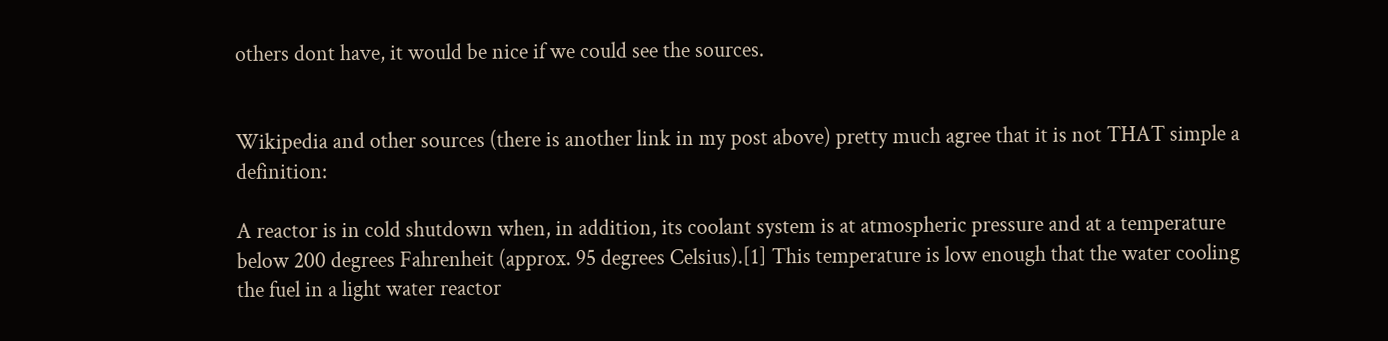others dont have, it would be nice if we could see the sources.


Wikipedia and other sources (there is another link in my post above) pretty much agree that it is not THAT simple a definition:

A reactor is in cold shutdown when, in addition, its coolant system is at atmospheric pressure and at a temperature below 200 degrees Fahrenheit (approx. 95 degrees Celsius).[1] This temperature is low enough that the water cooling the fuel in a light water reactor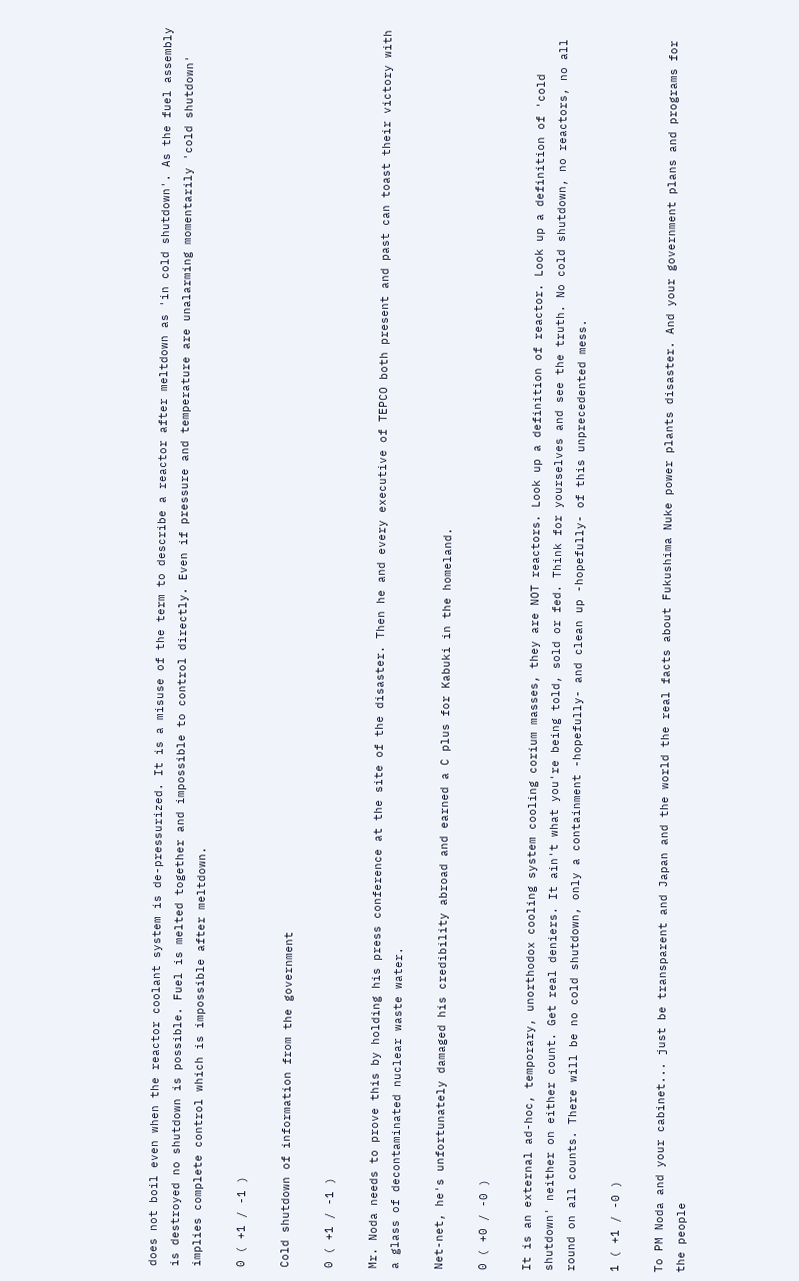does not boil even when the reactor coolant system is de-pressurized. It is a misuse of the term to describe a reactor after meltdown as 'in cold shutdown'. As the fuel assembly is destroyed no shutdown is possible. Fuel is melted together and impossible to control directly. Even if pressure and temperature are unalarming momentarily 'cold shutdown' implies complete control which is impossible after meltdown.

0 ( +1 / -1 )

Cold shutdown of information from the government

0 ( +1 / -1 )

Mr. Noda needs to prove this by holding his press conference at the site of the disaster. Then he and every executive of TEPCO both present and past can toast their victory with a glass of decontaminated nuclear waste water.

Net-net, he's unfortunately damaged his credibility abroad and earned a C plus for Kabuki in the homeland.

0 ( +0 / -0 )

It is an external ad-hoc, temporary, unorthodox cooling system cooling corium masses, they are NOT reactors. Look up a definition of reactor. Look up a definition of 'cold shutdown' neither on either count. Get real deniers. It ain't what you're being told, sold or fed. Think for yourselves and see the truth. No cold shutdown, no reactors, no all round on all counts. There will be no cold shutdown, only a containment -hopefully- and clean up -hopefully- of this unprecedented mess.

1 ( +1 / -0 )

To PM Noda and your cabinet... just be transparent and Japan and the world the real facts about Fukushima Nuke power plants disaster. And your government plans and programs for the people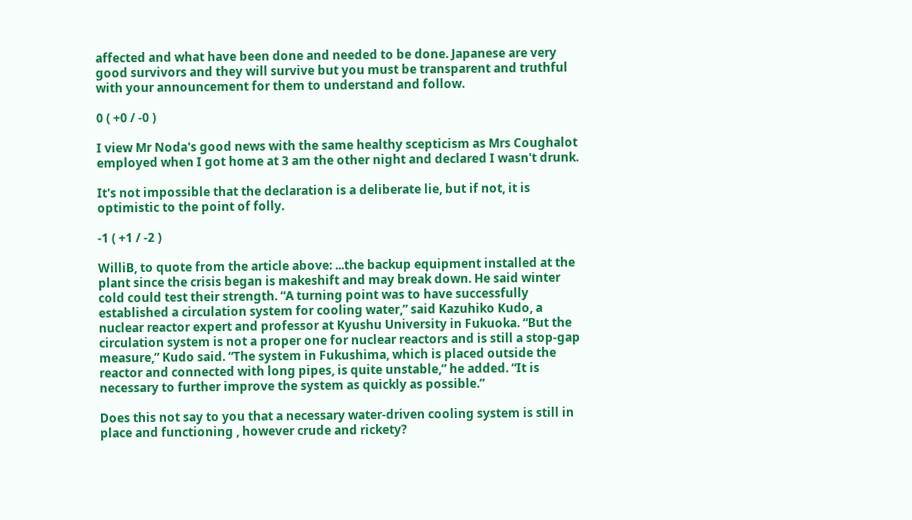affected and what have been done and needed to be done. Japanese are very good survivors and they will survive but you must be transparent and truthful with your announcement for them to understand and follow.

0 ( +0 / -0 )

I view Mr Noda's good news with the same healthy scepticism as Mrs Coughalot employed when I got home at 3 am the other night and declared I wasn't drunk.

It's not impossible that the declaration is a deliberate lie, but if not, it is optimistic to the point of folly.

-1 ( +1 / -2 )

WilliB, to quote from the article above: ...the backup equipment installed at the plant since the crisis began is makeshift and may break down. He said winter cold could test their strength. “A turning point was to have successfully established a circulation system for cooling water,” said Kazuhiko Kudo, a nuclear reactor expert and professor at Kyushu University in Fukuoka. “But the circulation system is not a proper one for nuclear reactors and is still a stop-gap measure,” Kudo said. “The system in Fukushima, which is placed outside the reactor and connected with long pipes, is quite unstable,” he added. “It is necessary to further improve the system as quickly as possible.”

Does this not say to you that a necessary water-driven cooling system is still in place and functioning , however crude and rickety?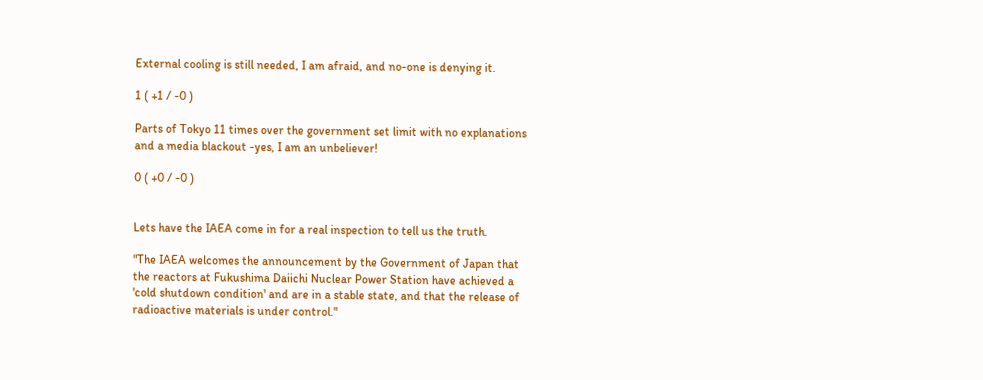External cooling is still needed, I am afraid, and no-one is denying it.

1 ( +1 / -0 )

Parts of Tokyo 11 times over the government set limit with no explanations and a media blackout -yes, I am an unbeliever!

0 ( +0 / -0 )


Lets have the IAEA come in for a real inspection to tell us the truth.

"The IAEA welcomes the announcement by the Government of Japan that the reactors at Fukushima Daiichi Nuclear Power Station have achieved a 'cold shutdown condition' and are in a stable state, and that the release of radioactive materials is under control."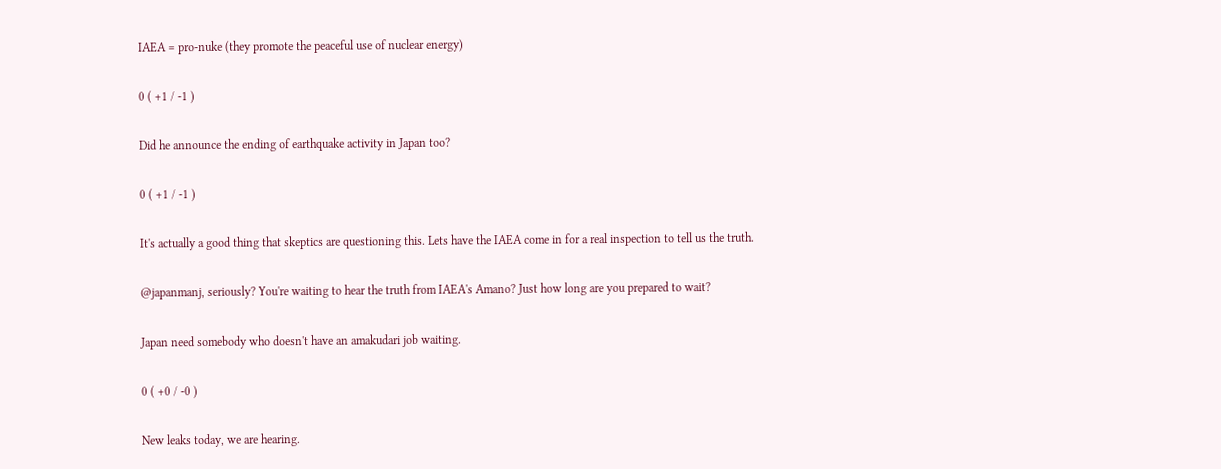IAEA = pro-nuke (they promote the peaceful use of nuclear energy)

0 ( +1 / -1 )

Did he announce the ending of earthquake activity in Japan too?

0 ( +1 / -1 )

It's actually a good thing that skeptics are questioning this. Lets have the IAEA come in for a real inspection to tell us the truth.

@japanmanj, seriously? You're waiting to hear the truth from IAEA's Amano? Just how long are you prepared to wait?

Japan need somebody who doesn't have an amakudari job waiting.

0 ( +0 / -0 )

New leaks today, we are hearing.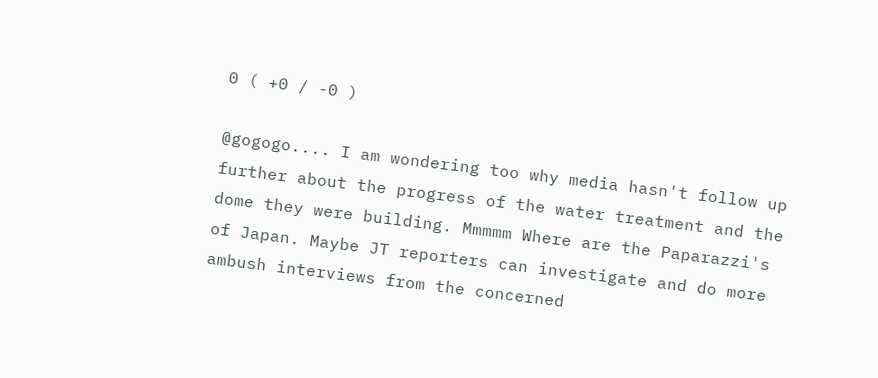0 ( +0 / -0 )

@gogogo.... I am wondering too why media hasn't follow up further about the progress of the water treatment and the dome they were building. Mmmmm Where are the Paparazzi's of Japan. Maybe JT reporters can investigate and do more ambush interviews from the concerned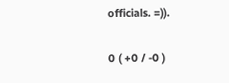officials. =)).

0 ( +0 / -0 )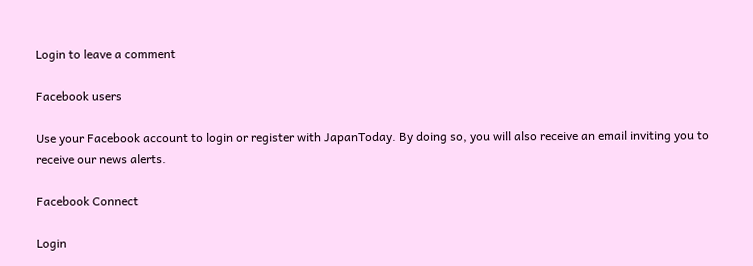Login to leave a comment

Facebook users

Use your Facebook account to login or register with JapanToday. By doing so, you will also receive an email inviting you to receive our news alerts.

Facebook Connect

Login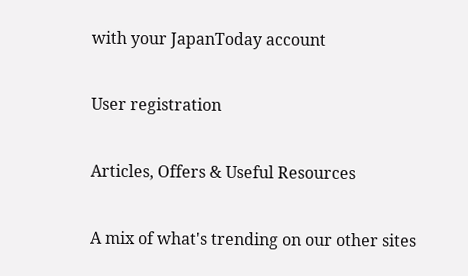with your JapanToday account

User registration

Articles, Offers & Useful Resources

A mix of what's trending on our other sites